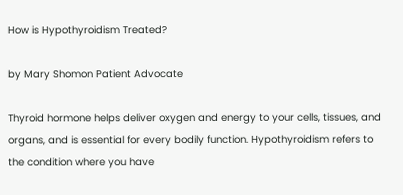How is Hypothyroidism Treated?

by Mary Shomon Patient Advocate

Thyroid hormone helps deliver oxygen and energy to your cells, tissues, and organs, and is essential for every bodily function. Hypothyroidism refers to the condition where you have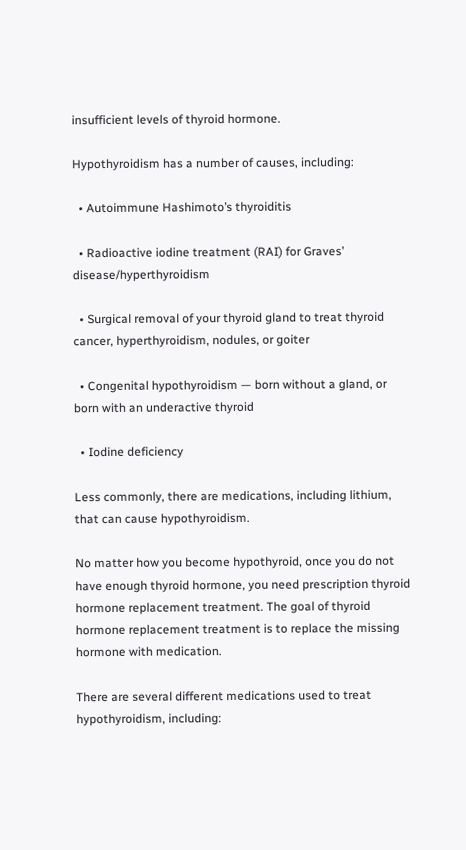insufficient levels of thyroid hormone.

Hypothyroidism has a number of causes, including:

  • Autoimmune Hashimoto’s thyroiditis

  • Radioactive iodine treatment (RAI) for Graves’ disease/hyperthyroidism

  • Surgical removal of your thyroid gland to treat thyroid cancer, hyperthyroidism, nodules, or goiter

  • Congenital hypothyroidism — born without a gland, or born with an underactive thyroid

  • Iodine deficiency

Less commonly, there are medications, including lithium, that can cause hypothyroidism.

No matter how you become hypothyroid, once you do not have enough thyroid hormone, you need prescription thyroid hormone replacement treatment. The goal of thyroid hormone replacement treatment is to replace the missing hormone with medication.

There are several different medications used to treat hypothyroidism, including: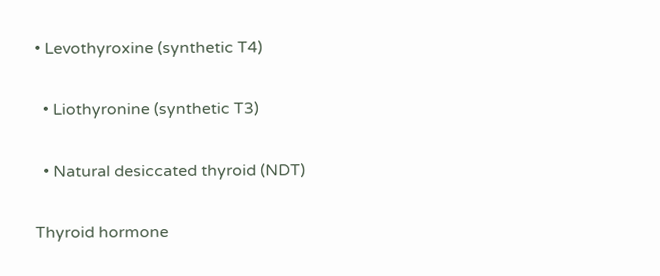• Levothyroxine (synthetic T4)

  • Liothyronine (synthetic T3)

  • Natural desiccated thyroid (NDT)

Thyroid hormone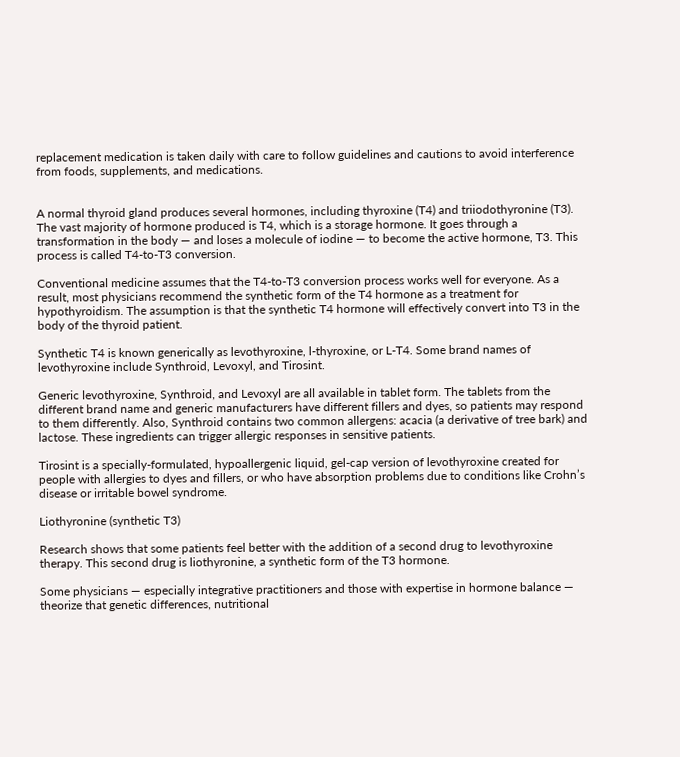replacement medication is taken daily with care to follow guidelines and cautions to avoid interference from foods, supplements, and medications.


A normal thyroid gland produces several hormones, including thyroxine (T4) and triiodothyronine (T3). The vast majority of hormone produced is T4, which is a storage hormone. It goes through a transformation in the body — and loses a molecule of iodine — to become the active hormone, T3. This process is called T4-to-T3 conversion.

Conventional medicine assumes that the T4-to-T3 conversion process works well for everyone. As a result, most physicians recommend the synthetic form of the T4 hormone as a treatment for hypothyroidism. The assumption is that the synthetic T4 hormone will effectively convert into T3 in the body of the thyroid patient.

Synthetic T4 is known generically as levothyroxine, l-thyroxine, or L-T4. Some brand names of levothyroxine include Synthroid, Levoxyl, and Tirosint.

Generic levothyroxine, Synthroid, and Levoxyl are all available in tablet form. The tablets from the different brand name and generic manufacturers have different fillers and dyes, so patients may respond to them differently. Also, Synthroid contains two common allergens: acacia (a derivative of tree bark) and lactose. These ingredients can trigger allergic responses in sensitive patients.

Tirosint is a specially-formulated, hypoallergenic liquid, gel-cap version of levothyroxine created for people with allergies to dyes and fillers, or who have absorption problems due to conditions like Crohn’s disease or irritable bowel syndrome.

Liothyronine (synthetic T3)

Research shows that some patients feel better with the addition of a second drug to levothyroxine therapy. This second drug is liothyronine, a synthetic form of the T3 hormone.

Some physicians — especially integrative practitioners and those with expertise in hormone balance — theorize that genetic differences, nutritional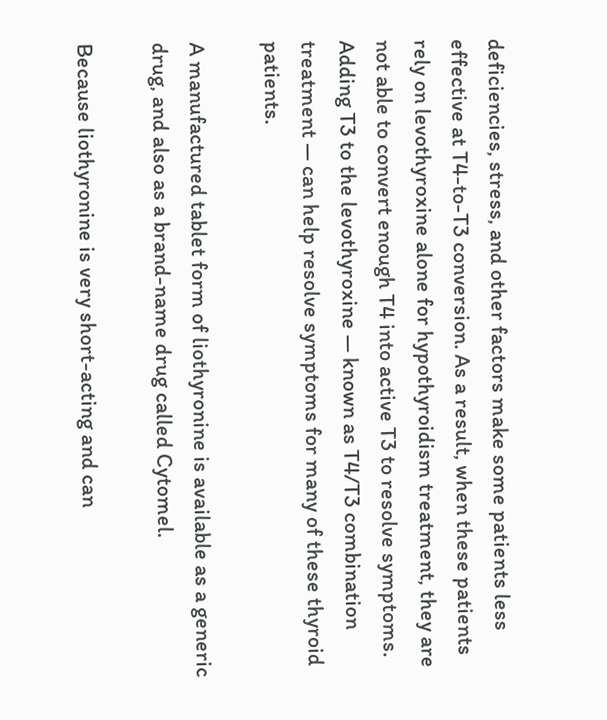deficiencies, stress, and other factors make some patients less effective at T4-to-T3 conversion. As a result, when these patients rely on levothyroxine alone for hypothyroidism treatment, they are not able to convert enough T4 into active T3 to resolve symptoms. Adding T3 to the levothyroxine — known as T4/T3 combination treatment — can help resolve symptoms for many of these thyroid patients.

A manufactured tablet form of liothyronine is available as a generic drug, and also as a brand-name drug called Cytomel.

Because liothyronine is very short-acting and can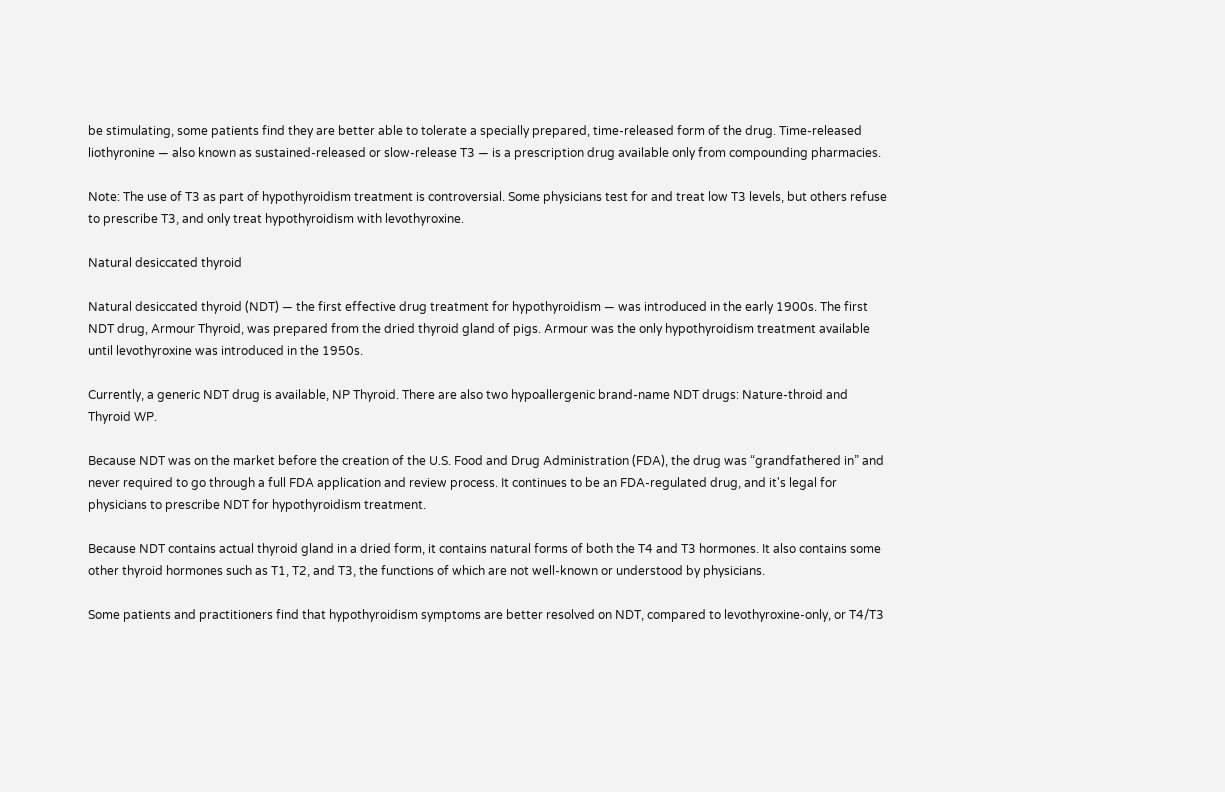be stimulating, some patients find they are better able to tolerate a specially prepared, time-released form of the drug. Time-released liothyronine — also known as sustained-released or slow-release T3 — is a prescription drug available only from compounding pharmacies.

Note: The use of T3 as part of hypothyroidism treatment is controversial. Some physicians test for and treat low T3 levels, but others refuse to prescribe T3, and only treat hypothyroidism with levothyroxine.

Natural desiccated thyroid

Natural desiccated thyroid (NDT) — the first effective drug treatment for hypothyroidism — was introduced in the early 1900s. The first NDT drug, Armour Thyroid, was prepared from the dried thyroid gland of pigs. Armour was the only hypothyroidism treatment available until levothyroxine was introduced in the 1950s.

Currently, a generic NDT drug is available, NP Thyroid. There are also two hypoallergenic brand-name NDT drugs: Nature-throid and Thyroid WP.

Because NDT was on the market before the creation of the U.S. Food and Drug Administration (FDA), the drug was “grandfathered in” and never required to go through a full FDA application and review process. It continues to be an FDA-regulated drug, and it's legal for physicians to prescribe NDT for hypothyroidism treatment.

Because NDT contains actual thyroid gland in a dried form, it contains natural forms of both the T4 and T3 hormones. It also contains some other thyroid hormones such as T1, T2, and T3, the functions of which are not well-known or understood by physicians.

Some patients and practitioners find that hypothyroidism symptoms are better resolved on NDT, compared to levothyroxine-only, or T4/T3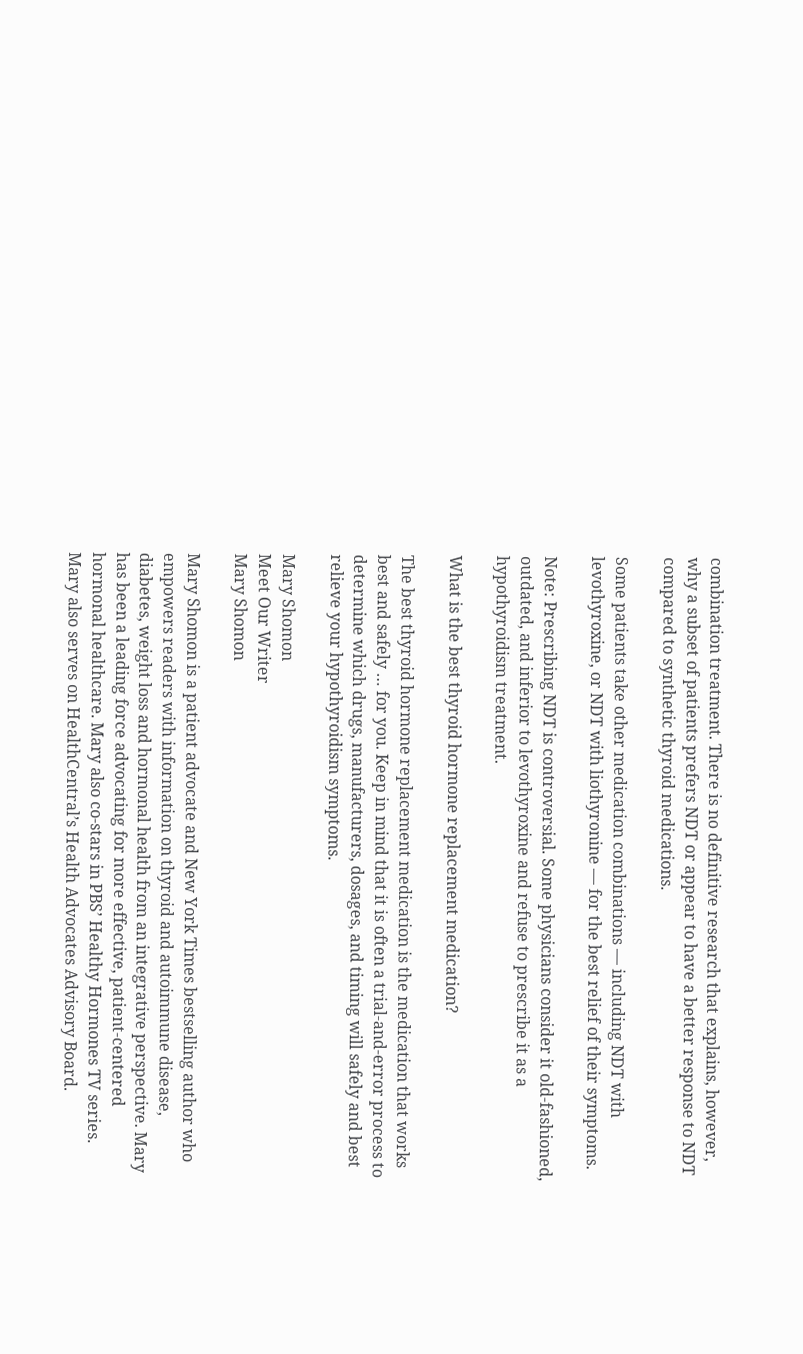combination treatment. There is no definitive research that explains, however, why a subset of patients prefers NDT or appear to have a better response to NDT compared to synthetic thyroid medications.

Some patients take other medication combinations — including NDT with levothyroxine, or NDT with liothyronine — for the best relief of their symptoms.

Note: Prescribing NDT is controversial. Some physicians consider it old-fashioned, outdated, and inferior to levothyroxine and refuse to prescribe it as a hypothyroidism treatment.

What is the best thyroid hormone replacement medication?

The best thyroid hormone replacement medication is the medication that works best and safely … for you. Keep in mind that it is often a trial-and-error process to determine which drugs, manufacturers, dosages, and timing will safely and best relieve your hypothyroidism symptoms.

Mary Shomon
Meet Our Writer
Mary Shomon

Mary Shomon is a patient advocate and New York Times bestselling author who empowers readers with information on thyroid and autoimmune disease, diabetes, weight loss and hormonal health from an integrative perspective. Mary has been a leading force advocating for more effective, patient-centered hormonal healthcare. Mary also co-stars in PBS’ Healthy Hormones TV series. Mary also serves on HealthCentral’s Health Advocates Advisory Board.